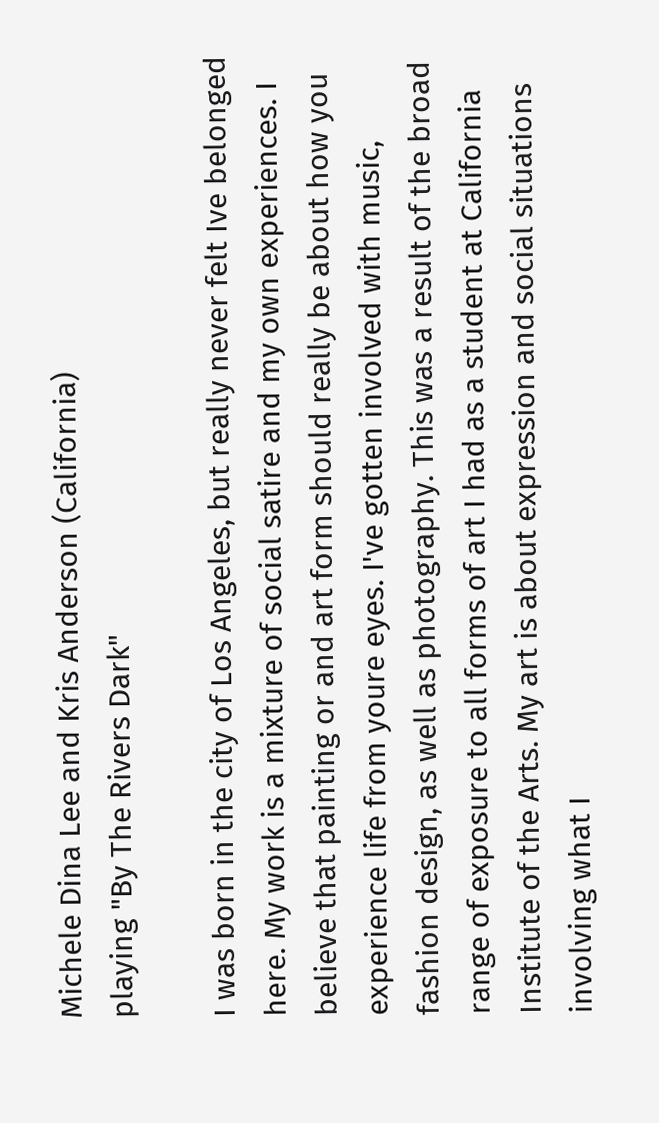Michele Dina Lee and Kris Anderson (California)
playing "By The Rivers Dark"

I was born in the city of Los Angeles, but really never felt Ive belonged here. My work is a mixture of social satire and my own experiences. I believe that painting or and art form should really be about how you experience life from youre eyes. I've gotten involved with music, fashion design, as well as photography. This was a result of the broad range of exposure to all forms of art I had as a student at California Institute of the Arts. My art is about expression and social situations involving what I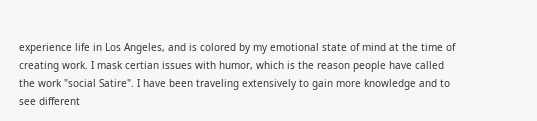experience life in Los Angeles, and is colored by my emotional state of mind at the time of creating work. I mask certian issues with humor, which is the reason people have called the work "social Satire". I have been traveling extensively to gain more knowledge and to see different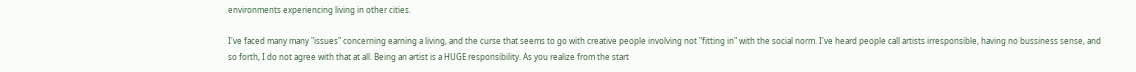environments experiencing living in other cities.

I've faced many many "issues" concerning earning a living, and the curse that seems to go with creative people involving not "fitting in" with the social norm. I've heard people call artists irresponsible, having no bussiness sense, and so forth, I do not agree with that at all. Being an artist is a HUGE responsibility. As you realize from the start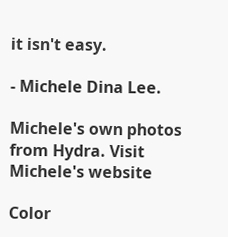it isn't easy.

- Michele Dina Lee.

Michele's own photos from Hydra. Visit Michele's website

Color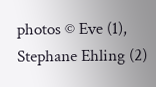photos © Eve (1), Stephane Ehling (2)